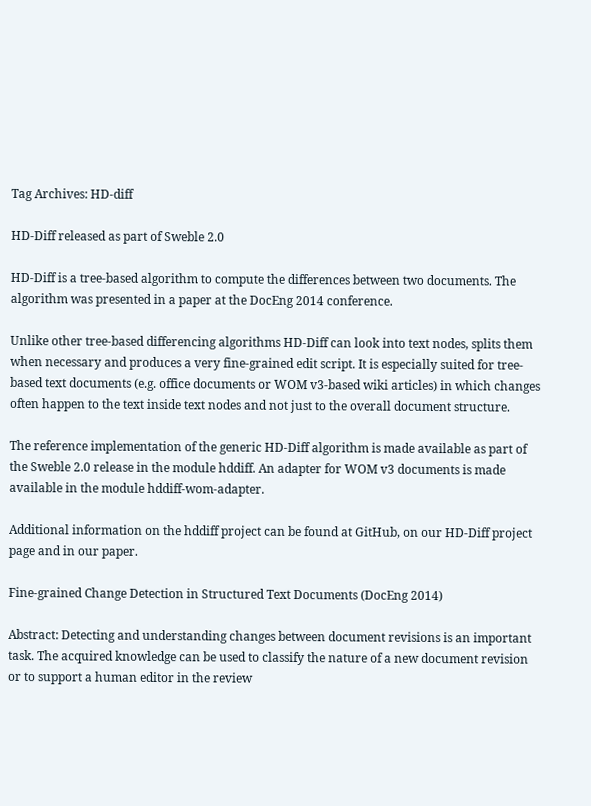Tag Archives: HD-diff

HD-Diff released as part of Sweble 2.0

HD-Diff is a tree-based algorithm to compute the differences between two documents. The algorithm was presented in a paper at the DocEng 2014 conference.

Unlike other tree-based differencing algorithms HD-Diff can look into text nodes, splits them when necessary and produces a very fine-grained edit script. It is especially suited for tree-based text documents (e.g. office documents or WOM v3-based wiki articles) in which changes often happen to the text inside text nodes and not just to the overall document structure.

The reference implementation of the generic HD-Diff algorithm is made available as part of the Sweble 2.0 release in the module hddiff. An adapter for WOM v3 documents is made available in the module hddiff-wom-adapter.

Additional information on the hddiff project can be found at GitHub, on our HD-Diff project page and in our paper.

Fine-grained Change Detection in Structured Text Documents (DocEng 2014)

Abstract: Detecting and understanding changes between document revisions is an important task. The acquired knowledge can be used to classify the nature of a new document revision or to support a human editor in the review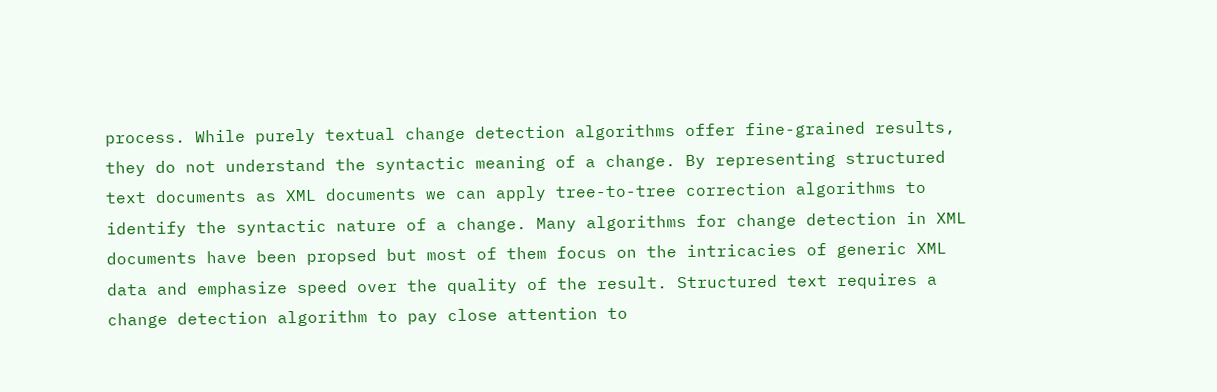process. While purely textual change detection algorithms offer fine-grained results, they do not understand the syntactic meaning of a change. By representing structured text documents as XML documents we can apply tree-to-tree correction algorithms to identify the syntactic nature of a change. Many algorithms for change detection in XML documents have been propsed but most of them focus on the intricacies of generic XML data and emphasize speed over the quality of the result. Structured text requires a change detection algorithm to pay close attention to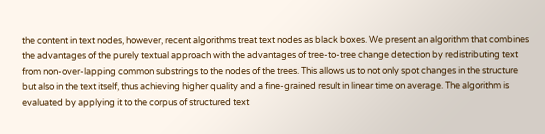the content in text nodes, however, recent algorithms treat text nodes as black boxes. We present an algorithm that combines the advantages of the purely textual approach with the advantages of tree-to-tree change detection by redistributing text from non-over-lapping common substrings to the nodes of the trees. This allows us to not only spot changes in the structure but also in the text itself, thus achieving higher quality and a fine-grained result in linear time on average. The algorithm is evaluated by applying it to the corpus of structured text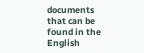documents that can be found in the English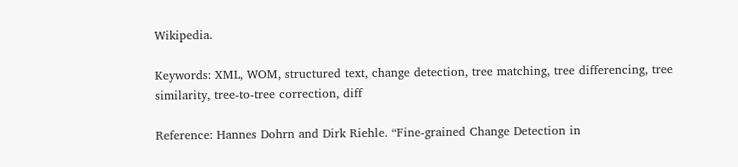Wikipedia.

Keywords: XML, WOM, structured text, change detection, tree matching, tree differencing, tree similarity, tree-to-tree correction, diff

Reference: Hannes Dohrn and Dirk Riehle. “Fine-grained Change Detection in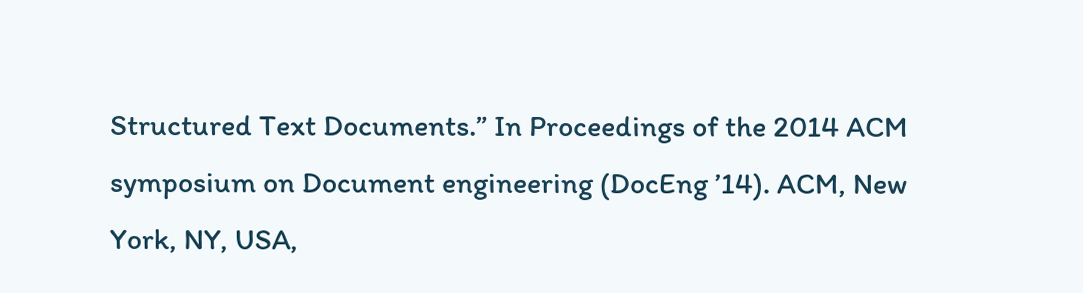Structured Text Documents.” In Proceedings of the 2014 ACM symposium on Document engineering (DocEng ’14). ACM, New York, NY, USA,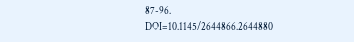87-96. DOI=10.1145/2644866.2644880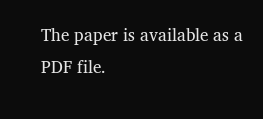The paper is available as a PDF file.